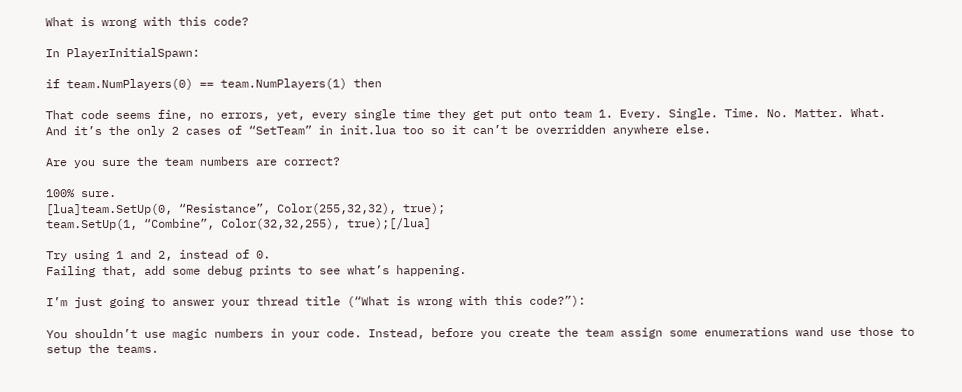What is wrong with this code?

In PlayerInitialSpawn:

if team.NumPlayers(0) == team.NumPlayers(1) then

That code seems fine, no errors, yet, every single time they get put onto team 1. Every. Single. Time. No. Matter. What.
And it’s the only 2 cases of “SetTeam” in init.lua too so it can’t be overridden anywhere else.

Are you sure the team numbers are correct?

100% sure.
[lua]team.SetUp(0, “Resistance”, Color(255,32,32), true);
team.SetUp(1, “Combine”, Color(32,32,255), true);[/lua]

Try using 1 and 2, instead of 0.
Failing that, add some debug prints to see what’s happening.

I’m just going to answer your thread title (“What is wrong with this code?”):

You shouldn’t use magic numbers in your code. Instead, before you create the team assign some enumerations wand use those to setup the teams.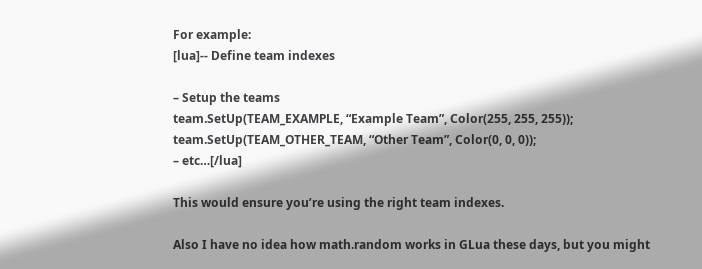For example:
[lua]-- Define team indexes

– Setup the teams
team.SetUp(TEAM_EXAMPLE, “Example Team”, Color(255, 255, 255));
team.SetUp(TEAM_OTHER_TEAM, “Other Team”, Color(0, 0, 0));
– etc…[/lua]

This would ensure you’re using the right team indexes.

Also I have no idea how math.random works in GLua these days, but you might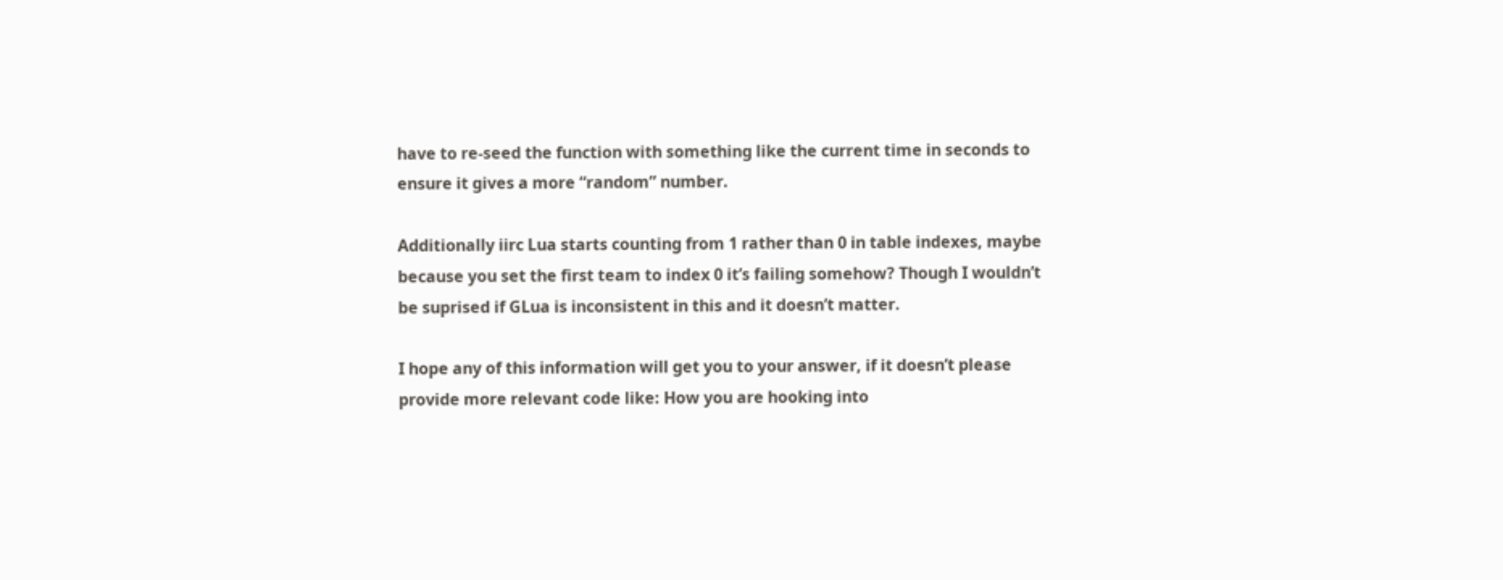have to re-seed the function with something like the current time in seconds to ensure it gives a more “random” number.

Additionally iirc Lua starts counting from 1 rather than 0 in table indexes, maybe because you set the first team to index 0 it’s failing somehow? Though I wouldn’t be suprised if GLua is inconsistent in this and it doesn’t matter.

I hope any of this information will get you to your answer, if it doesn’t please provide more relevant code like: How you are hooking into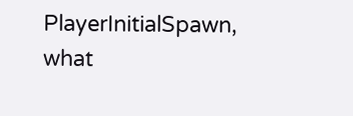PlayerInitialSpawn, what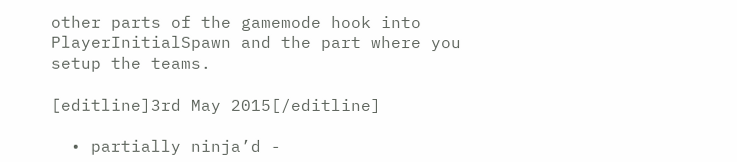other parts of the gamemode hook into PlayerInitialSpawn and the part where you setup the teams.

[editline]3rd May 2015[/editline]

  • partially ninja’d -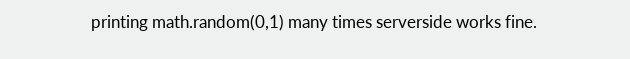printing math.random(0,1) many times serverside works fine.